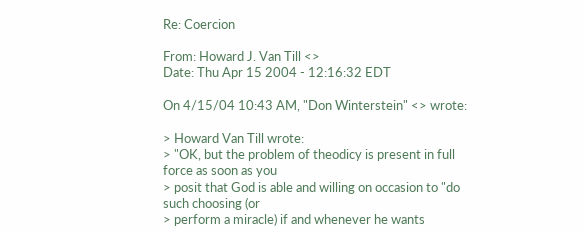Re: Coercion

From: Howard J. Van Till <>
Date: Thu Apr 15 2004 - 12:16:32 EDT

On 4/15/04 10:43 AM, "Don Winterstein" <> wrote:

> Howard Van Till wrote:
> "OK, but the problem of theodicy is present in full force as soon as you
> posit that God is able and willing on occasion to "do such choosing (or
> perform a miracle) if and whenever he wants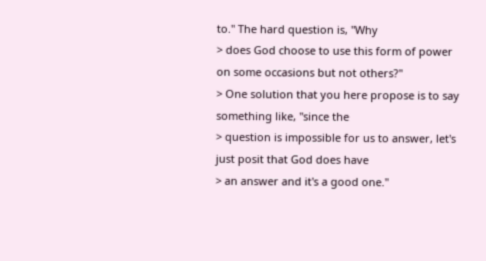to." The hard question is, "Why
> does God choose to use this form of power on some occasions but not others?"
> One solution that you here propose is to say something like, "since the
> question is impossible for us to answer, let's just posit that God does have
> an answer and it's a good one."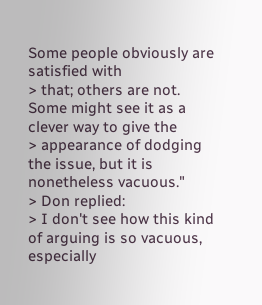Some people obviously are satisfied with
> that; others are not. Some might see it as a clever way to give the
> appearance of dodging the issue, but it is nonetheless vacuous."
> Don replied:
> I don't see how this kind of arguing is so vacuous, especially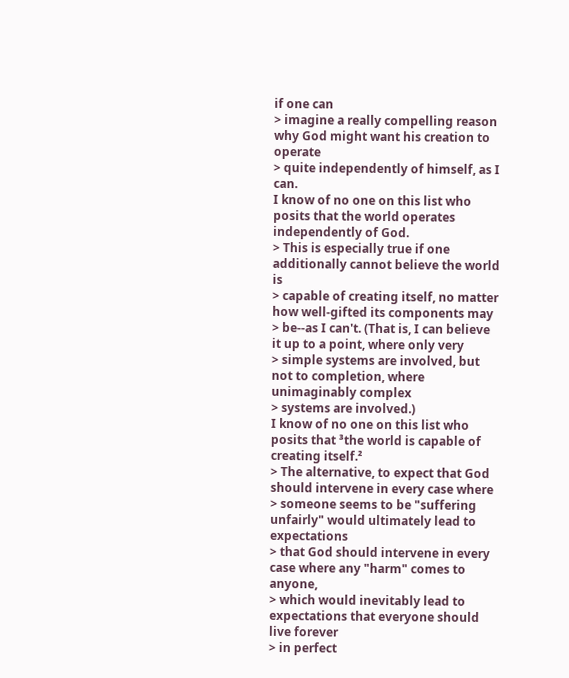if one can
> imagine a really compelling reason why God might want his creation to operate
> quite independently of himself, as I can.
I know of no one on this list who posits that the world operates
independently of God.
> This is especially true if one additionally cannot believe the world is
> capable of creating itself, no matter how well-gifted its components may
> be--as I can't. (That is, I can believe it up to a point, where only very
> simple systems are involved, but not to completion, where unimaginably complex
> systems are involved.)
I know of no one on this list who posits that ³the world is capable of
creating itself.²
> The alternative, to expect that God should intervene in every case where
> someone seems to be "suffering unfairly" would ultimately lead to expectations
> that God should intervene in every case where any "harm" comes to anyone,
> which would inevitably lead to expectations that everyone should live forever
> in perfect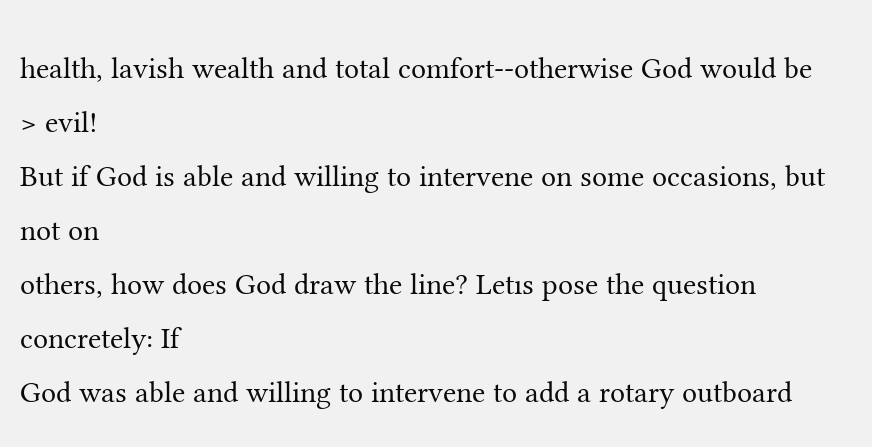health, lavish wealth and total comfort--otherwise God would be
> evil!
But if God is able and willing to intervene on some occasions, but not on
others, how does God draw the line? Letıs pose the question concretely: If
God was able and willing to intervene to add a rotary outboard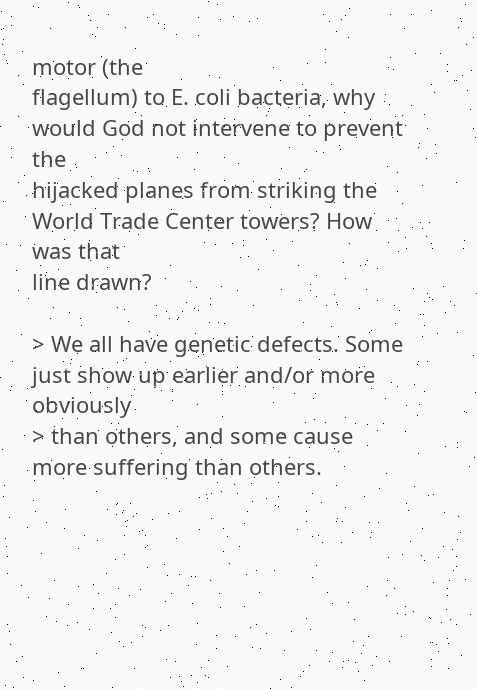motor (the
flagellum) to E. coli bacteria, why would God not intervene to prevent the
hijacked planes from striking the World Trade Center towers? How was that
line drawn?

> We all have genetic defects. Some just show up earlier and/or more obviously
> than others, and some cause more suffering than others.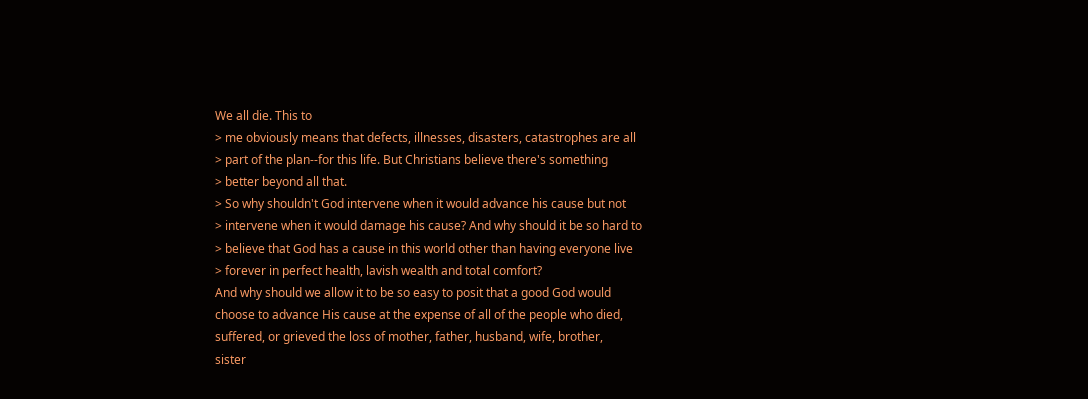We all die. This to
> me obviously means that defects, illnesses, disasters, catastrophes are all
> part of the plan--for this life. But Christians believe there's something
> better beyond all that.
> So why shouldn't God intervene when it would advance his cause but not
> intervene when it would damage his cause? And why should it be so hard to
> believe that God has a cause in this world other than having everyone live
> forever in perfect health, lavish wealth and total comfort?
And why should we allow it to be so easy to posit that a good God would
choose to advance His cause at the expense of all of the people who died,
suffered, or grieved the loss of mother, father, husband, wife, brother,
sister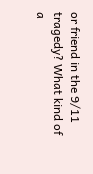or friend in the 9/11 tragedy? What kind of a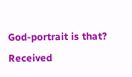God-portrait is that?
Received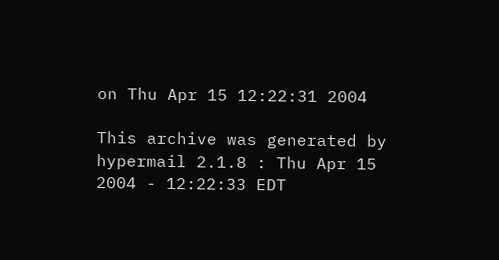on Thu Apr 15 12:22:31 2004

This archive was generated by hypermail 2.1.8 : Thu Apr 15 2004 - 12:22:33 EDT